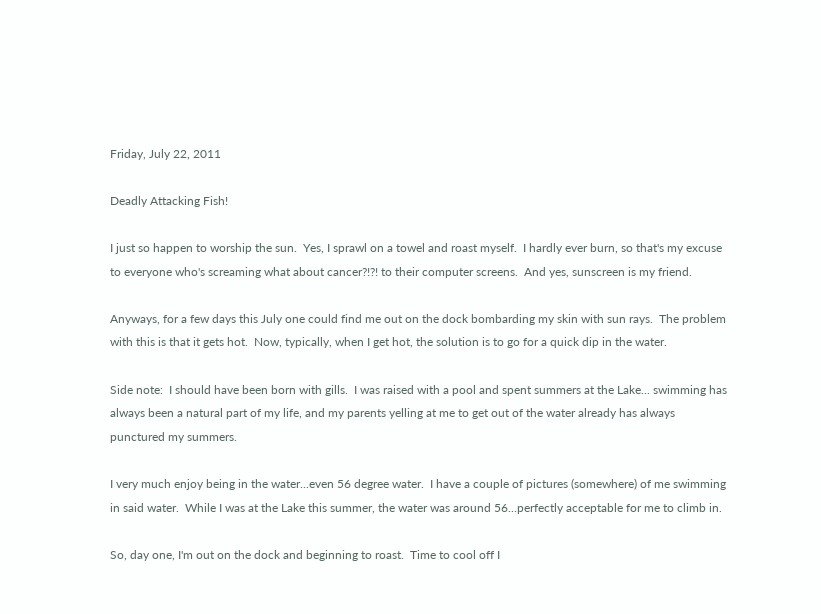Friday, July 22, 2011

Deadly Attacking Fish!

I just so happen to worship the sun.  Yes, I sprawl on a towel and roast myself.  I hardly ever burn, so that's my excuse to everyone who's screaming what about cancer?!?! to their computer screens.  And yes, sunscreen is my friend.

Anyways, for a few days this July one could find me out on the dock bombarding my skin with sun rays.  The problem with this is that it gets hot.  Now, typically, when I get hot, the solution is to go for a quick dip in the water.

Side note:  I should have been born with gills.  I was raised with a pool and spent summers at the Lake... swimming has always been a natural part of my life, and my parents yelling at me to get out of the water already has always punctured my summers.

I very much enjoy being in the water...even 56 degree water.  I have a couple of pictures (somewhere) of me swimming in said water.  While I was at the Lake this summer, the water was around 56...perfectly acceptable for me to climb in.

So, day one, I'm out on the dock and beginning to roast.  Time to cool off I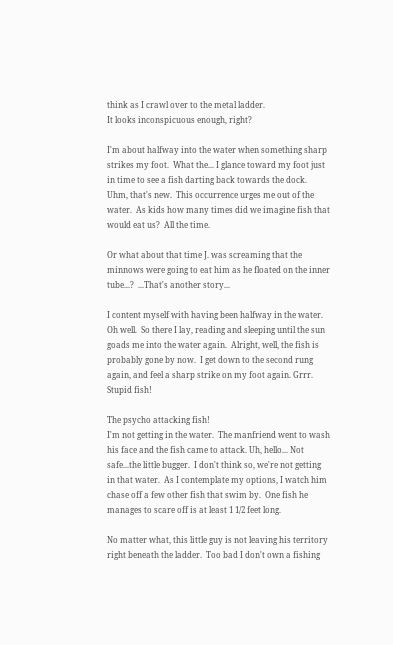think as I crawl over to the metal ladder.
It looks inconspicuous enough, right?

I'm about halfway into the water when something sharp strikes my foot.  What the... I glance toward my foot just in time to see a fish darting back towards the dock.  Uhm, that's new.  This occurrence urges me out of the water.  As kids how many times did we imagine fish that would eat us?  All the time.

Or what about that time J. was screaming that the minnows were going to eat him as he floated on the inner tube...?  ...That's another story...

I content myself with having been halfway in the water.  Oh well.  So there I lay, reading and sleeping until the sun goads me into the water again.  Alright, well, the fish is probably gone by now.  I get down to the second rung again, and feel a sharp strike on my foot again. Grrr.  Stupid fish!

The psycho attacking fish!
I'm not getting in the water.  The manfriend went to wash his face and the fish came to attack. Uh, hello... Not safe...the little bugger.  I don't think so, we're not getting in that water.  As I contemplate my options, I watch him chase off a few other fish that swim by.  One fish he manages to scare off is at least 1 1/2 feet long.

No matter what, this little guy is not leaving his territory right beneath the ladder.  Too bad I don't own a fishing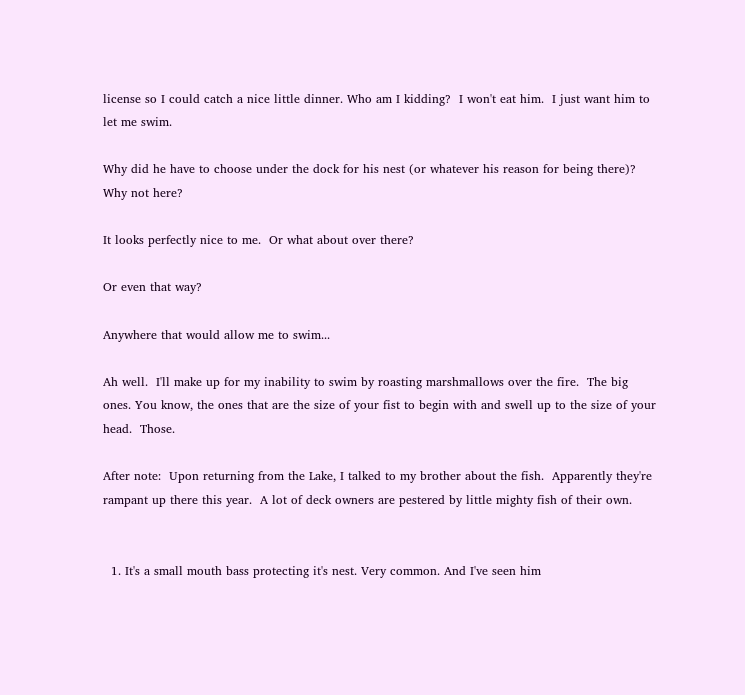license so I could catch a nice little dinner. Who am I kidding?  I won't eat him.  I just want him to let me swim.

Why did he have to choose under the dock for his nest (or whatever his reason for being there)?  Why not here?

It looks perfectly nice to me.  Or what about over there?

Or even that way?

Anywhere that would allow me to swim...

Ah well.  I'll make up for my inability to swim by roasting marshmallows over the fire.  The big ones. You know, the ones that are the size of your fist to begin with and swell up to the size of your head.  Those.

After note:  Upon returning from the Lake, I talked to my brother about the fish.  Apparently they're rampant up there this year.  A lot of deck owners are pestered by little mighty fish of their own.


  1. It's a small mouth bass protecting it's nest. Very common. And I've seen him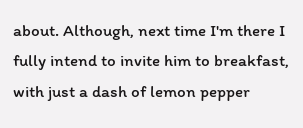about. Although, next time I'm there I fully intend to invite him to breakfast, with just a dash of lemon pepper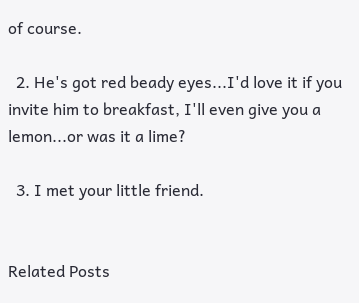of course.

  2. He's got red beady eyes...I'd love it if you invite him to breakfast, I'll even give you a lemon...or was it a lime?

  3. I met your little friend.


Related Posts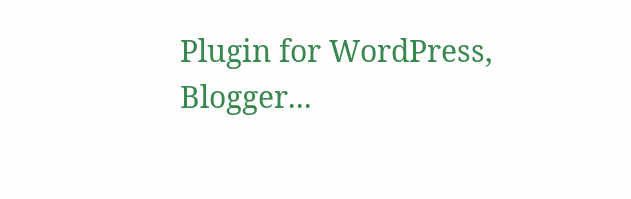Plugin for WordPress, Blogger...